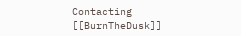Contacting [[BurnTheDusk]]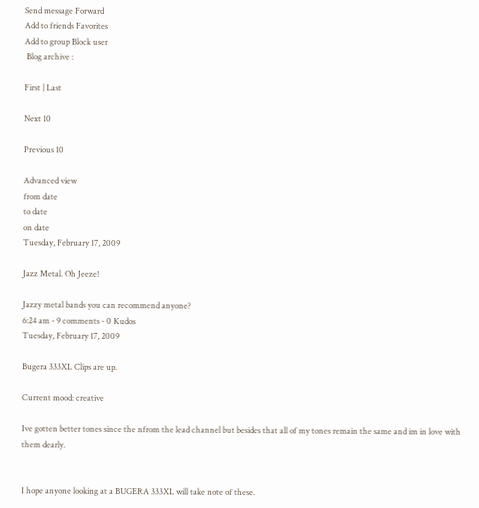Send message Forward
Add to friends Favorites
Add to group Block user
 Blog archive :

First | Last

Next 10

Previous 10

Advanced view
from date
to date
on date
Tuesday, February 17, 2009

Jazz Metal. Oh Jeeze!

Jazzy metal bands you can recommend anyone?
6:24 am - 9 comments - 0 Kudos
Tuesday, February 17, 2009

Bugera 333XL Clips are up.

Current mood: creative

Ive gotten better tones since the nfrom the lead channel but besides that all of my tones remain the same and im in love with them dearly.


I hope anyone looking at a BUGERA 333XL will take note of these.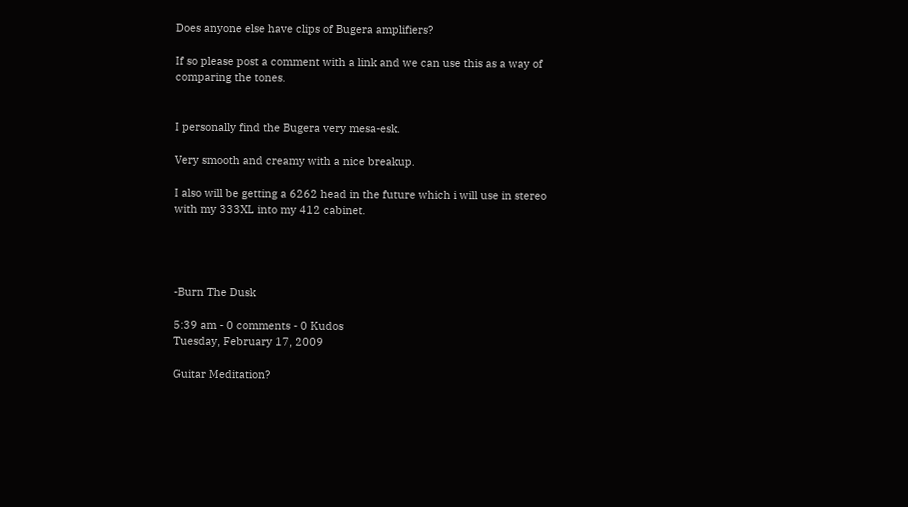Does anyone else have clips of Bugera amplifiers?

If so please post a comment with a link and we can use this as a way of comparing the tones.


I personally find the Bugera very mesa-esk.

Very smooth and creamy with a nice breakup.

I also will be getting a 6262 head in the future which i will use in stereo with my 333XL into my 412 cabinet.




-Burn The Dusk

5:39 am - 0 comments - 0 Kudos
Tuesday, February 17, 2009

Guitar Meditation?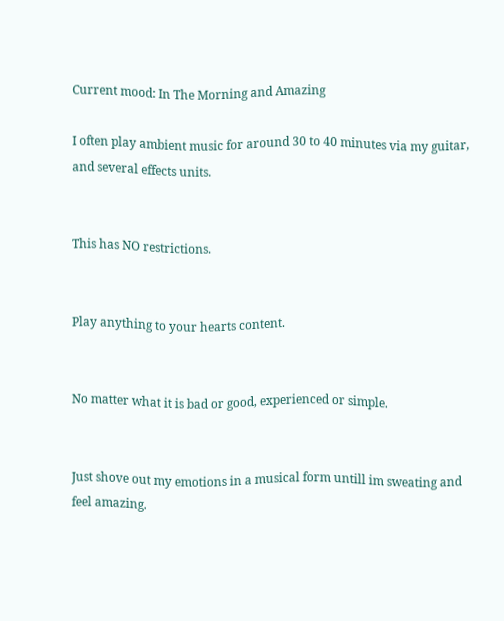Current mood: In The Morning and Amazing

I often play ambient music for around 30 to 40 minutes via my guitar, and several effects units.


This has NO restrictions.


Play anything to your hearts content.


No matter what it is bad or good, experienced or simple.


Just shove out my emotions in a musical form untill im sweating and feel amazing.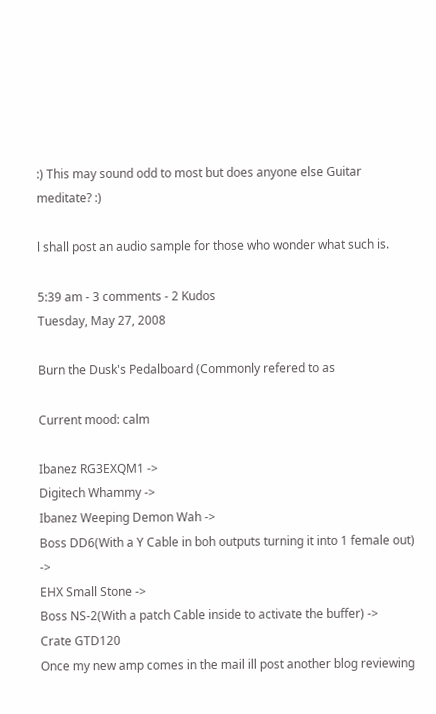:) This may sound odd to most but does anyone else Guitar meditate? :)

l shall post an audio sample for those who wonder what such is.

5:39 am - 3 comments - 2 Kudos
Tuesday, May 27, 2008

Burn the Dusk's Pedalboard (Commonly refered to as

Current mood: calm

Ibanez RG3EXQM1 ->
Digitech Whammy ->
Ibanez Weeping Demon Wah ->
Boss DD6(With a Y Cable in boh outputs turning it into 1 female out) ->
EHX Small Stone ->
Boss NS-2(With a patch Cable inside to activate the buffer) ->
Crate GTD120
Once my new amp comes in the mail ill post another blog reviewing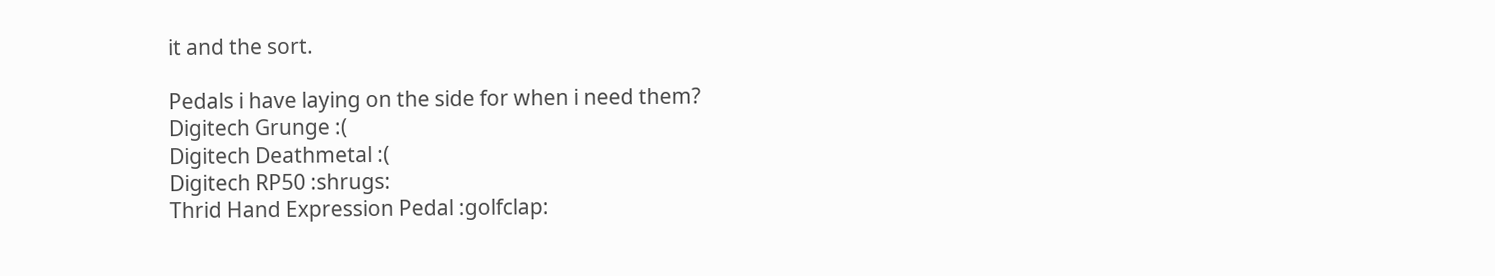it and the sort.

Pedals i have laying on the side for when i need them?
Digitech Grunge :(
Digitech Deathmetal :(
Digitech RP50 :shrugs:
Thrid Hand Expression Pedal :golfclap: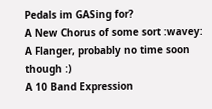Pedals im GASing for?
A New Chorus of some sort :wavey:
A Flanger, probably no time soon though :)
A 10 Band Expression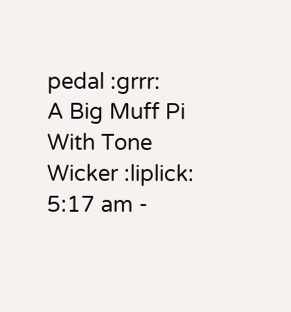pedal :grrr:
A Big Muff Pi With Tone Wicker :liplick:
5:17 am -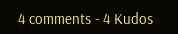4 comments - 4 Kudos